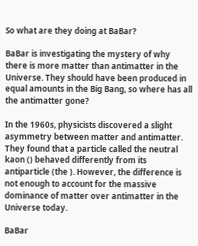So what are they doing at BaBar?

BaBar is investigating the mystery of why there is more matter than antimatter in the Universe. They should have been produced in equal amounts in the Big Bang, so where has all the antimatter gone?

In the 1960s, physicists discovered a slight asymmetry between matter and antimatter. They found that a particle called the neutral kaon () behaved differently from its antiparticle (the ). However, the difference is not enough to account for the massive dominance of matter over antimatter in the Universe today.

BaBar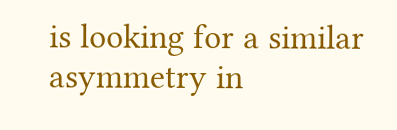is looking for a similar asymmetry in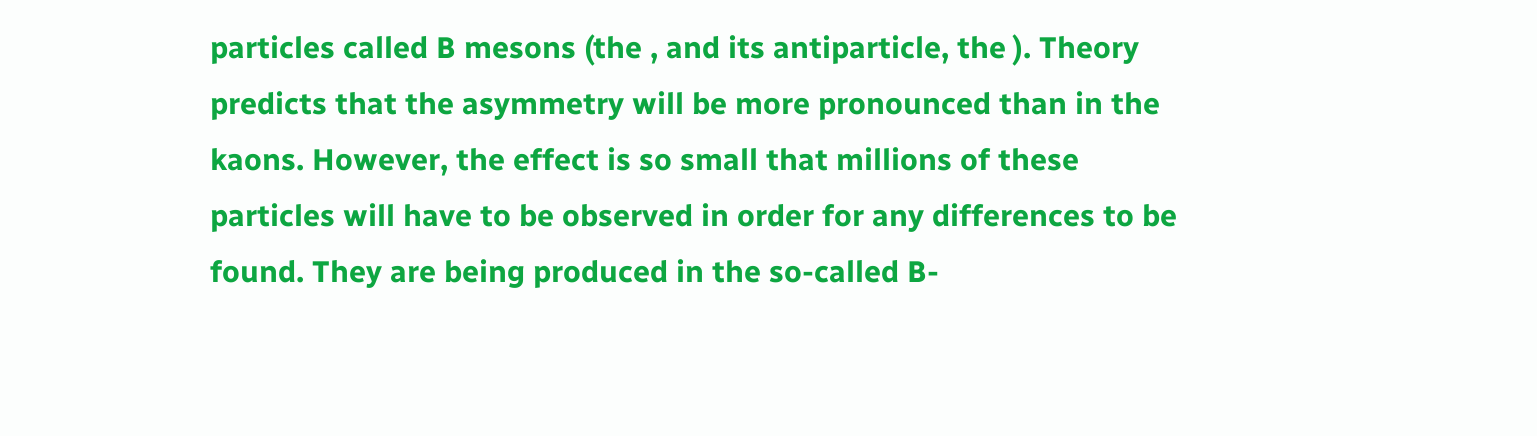particles called B mesons (the , and its antiparticle, the ). Theory predicts that the asymmetry will be more pronounced than in the kaons. However, the effect is so small that millions of these particles will have to be observed in order for any differences to be found. They are being produced in the so-called B-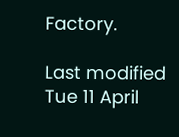Factory.

Last modified Tue 11 April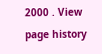2000 . View page history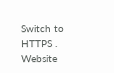Switch to HTTPS . Website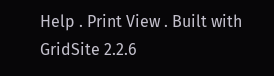Help . Print View . Built with GridSite 2.2.6